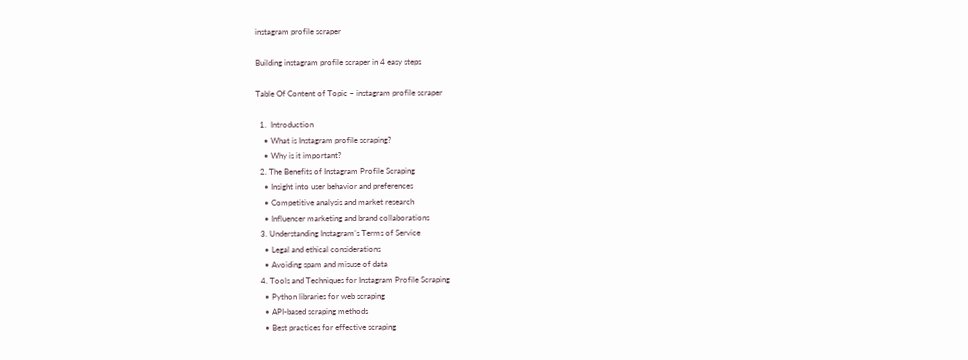instagram profile scraper

Building instagram profile scraper in 4 easy steps

Table Of Content of Topic – instagram profile scraper

  1.  Introduction
    • What is Instagram profile scraping?
    • Why is it important?
  2. The Benefits of Instagram Profile Scraping
    • Insight into user behavior and preferences
    • Competitive analysis and market research
    • Influencer marketing and brand collaborations
  3. Understanding Instagram’s Terms of Service
    • Legal and ethical considerations
    • Avoiding spam and misuse of data
  4. Tools and Techniques for Instagram Profile Scraping
    • Python libraries for web scraping
    • API-based scraping methods
    • Best practices for effective scraping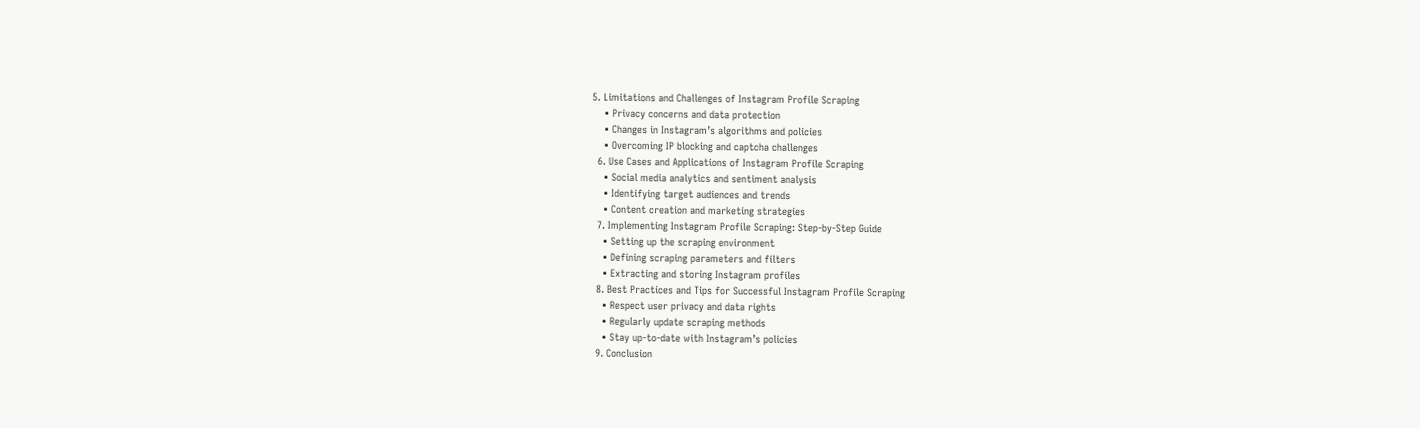5. Limitations and Challenges of Instagram Profile Scraping
    • Privacy concerns and data protection
    • Changes in Instagram’s algorithms and policies
    • Overcoming IP blocking and captcha challenges
  6. Use Cases and Applications of Instagram Profile Scraping
    • Social media analytics and sentiment analysis
    • Identifying target audiences and trends
    • Content creation and marketing strategies
  7. Implementing Instagram Profile Scraping: Step-by-Step Guide
    • Setting up the scraping environment
    • Defining scraping parameters and filters
    • Extracting and storing Instagram profiles
  8. Best Practices and Tips for Successful Instagram Profile Scraping
    • Respect user privacy and data rights
    • Regularly update scraping methods
    • Stay up-to-date with Instagram’s policies
  9. Conclusion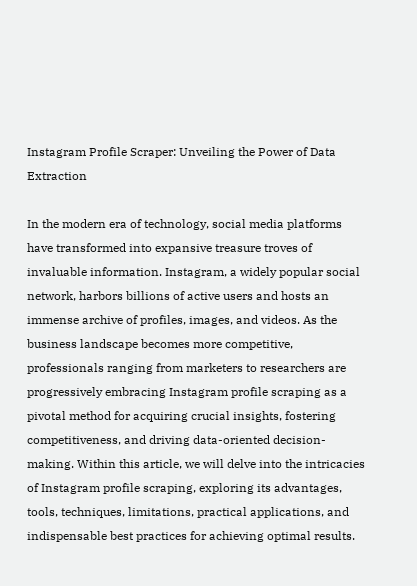Instagram Profile Scraper: Unveiling the Power of Data Extraction

In the modern era of technology, social media platforms have transformed into expansive treasure troves of invaluable information. Instagram, a widely popular social network, harbors billions of active users and hosts an immense archive of profiles, images, and videos. As the business landscape becomes more competitive, professionals ranging from marketers to researchers are progressively embracing Instagram profile scraping as a pivotal method for acquiring crucial insights, fostering competitiveness, and driving data-oriented decision-making. Within this article, we will delve into the intricacies of Instagram profile scraping, exploring its advantages, tools, techniques, limitations, practical applications, and indispensable best practices for achieving optimal results.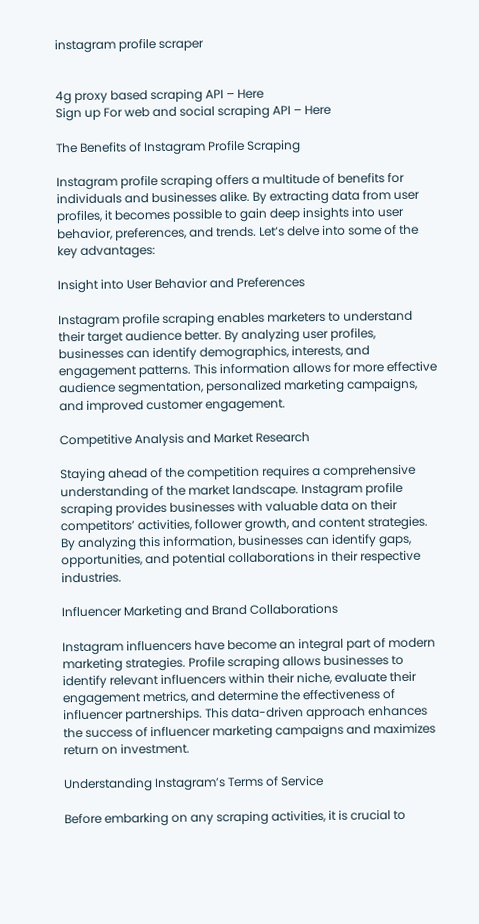instagram profile scraper


4g proxy based scraping API – Here
Sign up For web and social scraping API – Here

The Benefits of Instagram Profile Scraping

Instagram profile scraping offers a multitude of benefits for individuals and businesses alike. By extracting data from user profiles, it becomes possible to gain deep insights into user behavior, preferences, and trends. Let’s delve into some of the key advantages:

Insight into User Behavior and Preferences

Instagram profile scraping enables marketers to understand their target audience better. By analyzing user profiles, businesses can identify demographics, interests, and engagement patterns. This information allows for more effective audience segmentation, personalized marketing campaigns, and improved customer engagement.

Competitive Analysis and Market Research

Staying ahead of the competition requires a comprehensive understanding of the market landscape. Instagram profile scraping provides businesses with valuable data on their competitors’ activities, follower growth, and content strategies. By analyzing this information, businesses can identify gaps, opportunities, and potential collaborations in their respective industries.

Influencer Marketing and Brand Collaborations

Instagram influencers have become an integral part of modern marketing strategies. Profile scraping allows businesses to identify relevant influencers within their niche, evaluate their engagement metrics, and determine the effectiveness of influencer partnerships. This data-driven approach enhances the success of influencer marketing campaigns and maximizes return on investment.

Understanding Instagram’s Terms of Service

Before embarking on any scraping activities, it is crucial to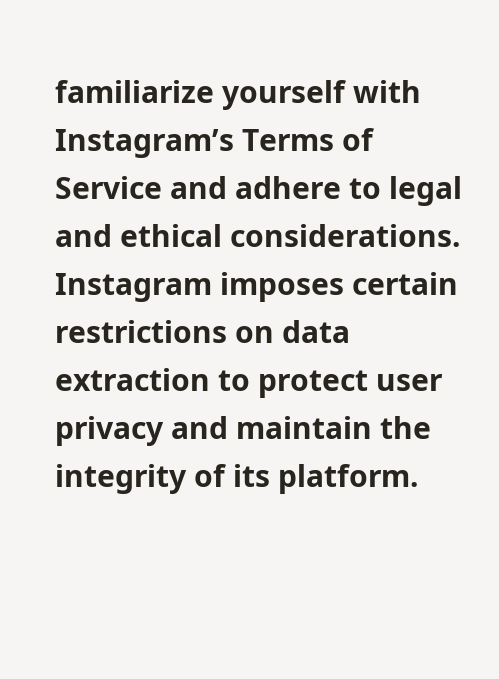familiarize yourself with Instagram’s Terms of Service and adhere to legal and ethical considerations. Instagram imposes certain restrictions on data extraction to protect user privacy and maintain the integrity of its platform.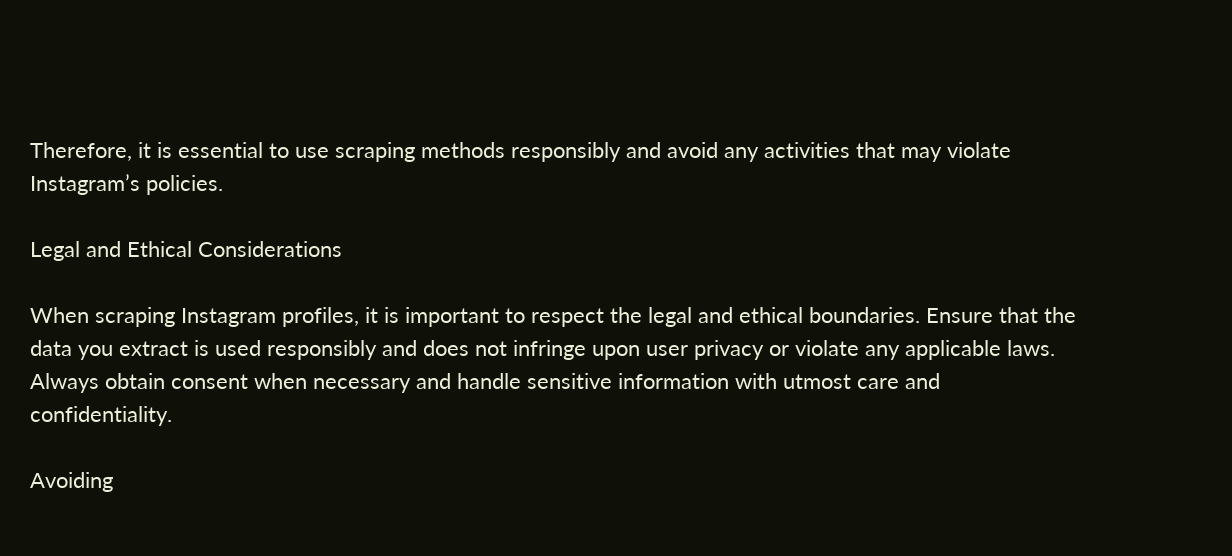Therefore, it is essential to use scraping methods responsibly and avoid any activities that may violate Instagram’s policies.

Legal and Ethical Considerations

When scraping Instagram profiles, it is important to respect the legal and ethical boundaries. Ensure that the data you extract is used responsibly and does not infringe upon user privacy or violate any applicable laws. Always obtain consent when necessary and handle sensitive information with utmost care and confidentiality.

Avoiding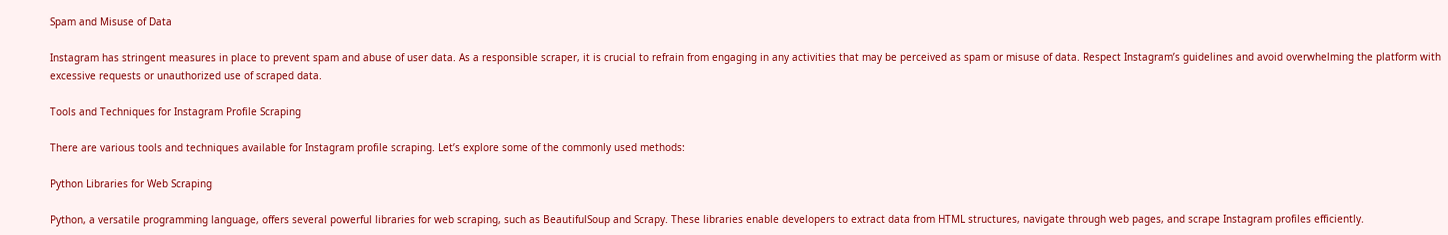Spam and Misuse of Data

Instagram has stringent measures in place to prevent spam and abuse of user data. As a responsible scraper, it is crucial to refrain from engaging in any activities that may be perceived as spam or misuse of data. Respect Instagram’s guidelines and avoid overwhelming the platform with excessive requests or unauthorized use of scraped data.

Tools and Techniques for Instagram Profile Scraping

There are various tools and techniques available for Instagram profile scraping. Let’s explore some of the commonly used methods:

Python Libraries for Web Scraping

Python, a versatile programming language, offers several powerful libraries for web scraping, such as BeautifulSoup and Scrapy. These libraries enable developers to extract data from HTML structures, navigate through web pages, and scrape Instagram profiles efficiently.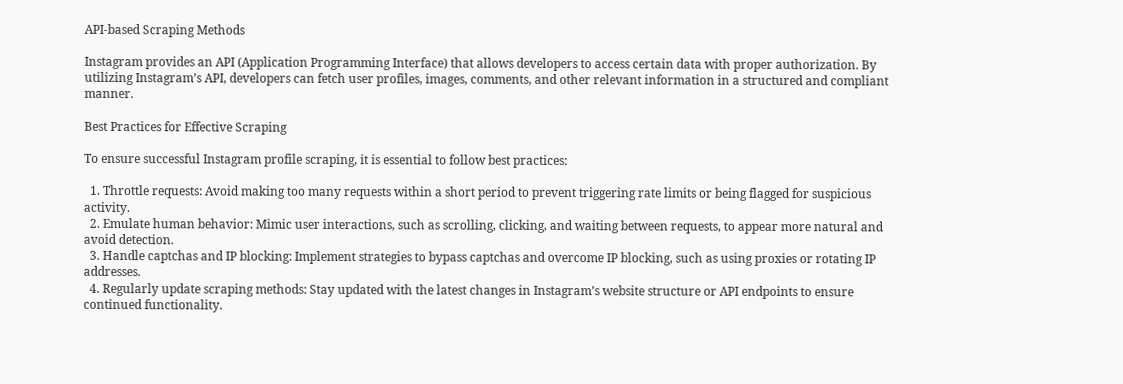API-based Scraping Methods

Instagram provides an API (Application Programming Interface) that allows developers to access certain data with proper authorization. By utilizing Instagram’s API, developers can fetch user profiles, images, comments, and other relevant information in a structured and compliant manner.

Best Practices for Effective Scraping

To ensure successful Instagram profile scraping, it is essential to follow best practices:

  1. Throttle requests: Avoid making too many requests within a short period to prevent triggering rate limits or being flagged for suspicious activity.
  2. Emulate human behavior: Mimic user interactions, such as scrolling, clicking, and waiting between requests, to appear more natural and avoid detection.
  3. Handle captchas and IP blocking: Implement strategies to bypass captchas and overcome IP blocking, such as using proxies or rotating IP addresses.
  4. Regularly update scraping methods: Stay updated with the latest changes in Instagram’s website structure or API endpoints to ensure continued functionality.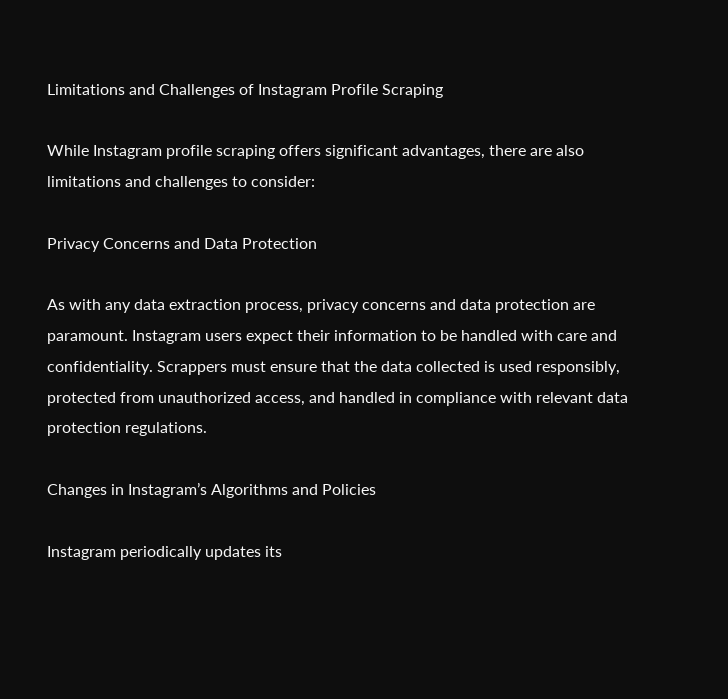Limitations and Challenges of Instagram Profile Scraping

While Instagram profile scraping offers significant advantages, there are also limitations and challenges to consider:

Privacy Concerns and Data Protection

As with any data extraction process, privacy concerns and data protection are paramount. Instagram users expect their information to be handled with care and confidentiality. Scrappers must ensure that the data collected is used responsibly, protected from unauthorized access, and handled in compliance with relevant data protection regulations.

Changes in Instagram’s Algorithms and Policies

Instagram periodically updates its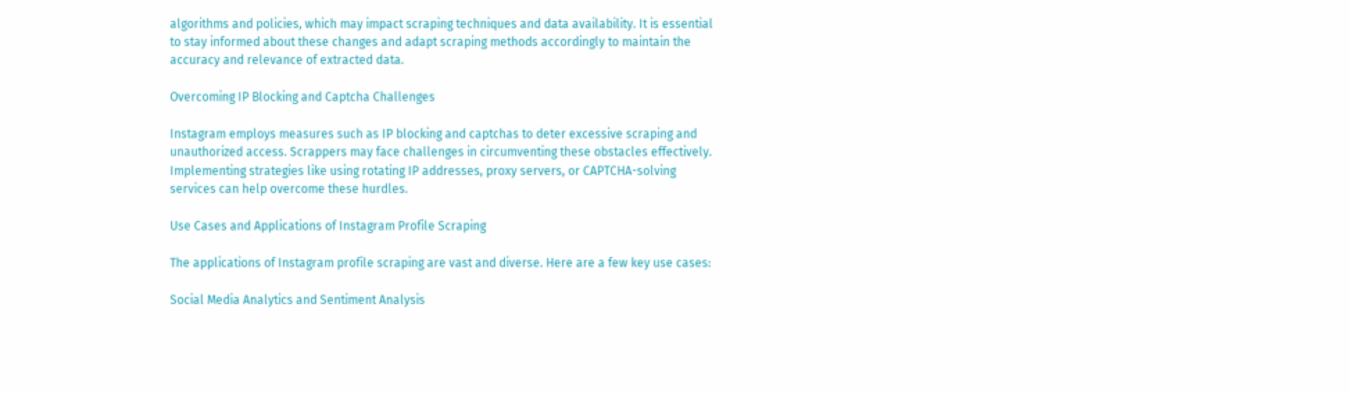algorithms and policies, which may impact scraping techniques and data availability. It is essential to stay informed about these changes and adapt scraping methods accordingly to maintain the accuracy and relevance of extracted data.

Overcoming IP Blocking and Captcha Challenges

Instagram employs measures such as IP blocking and captchas to deter excessive scraping and unauthorized access. Scrappers may face challenges in circumventing these obstacles effectively. Implementing strategies like using rotating IP addresses, proxy servers, or CAPTCHA-solving services can help overcome these hurdles.

Use Cases and Applications of Instagram Profile Scraping

The applications of Instagram profile scraping are vast and diverse. Here are a few key use cases:

Social Media Analytics and Sentiment Analysis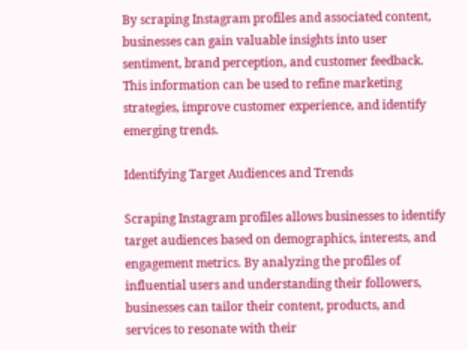By scraping Instagram profiles and associated content, businesses can gain valuable insights into user sentiment, brand perception, and customer feedback. This information can be used to refine marketing strategies, improve customer experience, and identify emerging trends.

Identifying Target Audiences and Trends

Scraping Instagram profiles allows businesses to identify target audiences based on demographics, interests, and engagement metrics. By analyzing the profiles of influential users and understanding their followers, businesses can tailor their content, products, and services to resonate with their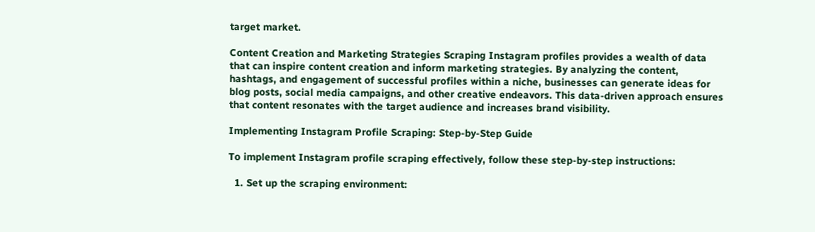target market.

Content Creation and Marketing Strategies Scraping Instagram profiles provides a wealth of data that can inspire content creation and inform marketing strategies. By analyzing the content, hashtags, and engagement of successful profiles within a niche, businesses can generate ideas for blog posts, social media campaigns, and other creative endeavors. This data-driven approach ensures that content resonates with the target audience and increases brand visibility.

Implementing Instagram Profile Scraping: Step-by-Step Guide

To implement Instagram profile scraping effectively, follow these step-by-step instructions:

  1. Set up the scraping environment: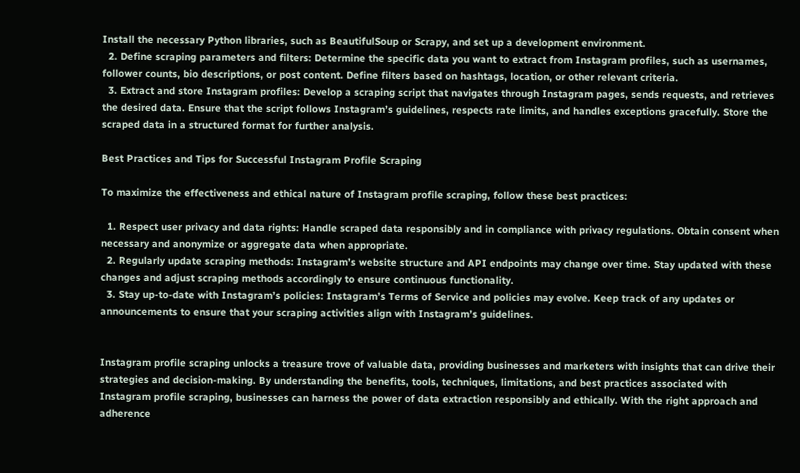Install the necessary Python libraries, such as BeautifulSoup or Scrapy, and set up a development environment.
  2. Define scraping parameters and filters: Determine the specific data you want to extract from Instagram profiles, such as usernames, follower counts, bio descriptions, or post content. Define filters based on hashtags, location, or other relevant criteria.
  3. Extract and store Instagram profiles: Develop a scraping script that navigates through Instagram pages, sends requests, and retrieves the desired data. Ensure that the script follows Instagram’s guidelines, respects rate limits, and handles exceptions gracefully. Store the scraped data in a structured format for further analysis.

Best Practices and Tips for Successful Instagram Profile Scraping

To maximize the effectiveness and ethical nature of Instagram profile scraping, follow these best practices:

  1. Respect user privacy and data rights: Handle scraped data responsibly and in compliance with privacy regulations. Obtain consent when necessary and anonymize or aggregate data when appropriate.
  2. Regularly update scraping methods: Instagram’s website structure and API endpoints may change over time. Stay updated with these changes and adjust scraping methods accordingly to ensure continuous functionality.
  3. Stay up-to-date with Instagram’s policies: Instagram’s Terms of Service and policies may evolve. Keep track of any updates or announcements to ensure that your scraping activities align with Instagram’s guidelines.


Instagram profile scraping unlocks a treasure trove of valuable data, providing businesses and marketers with insights that can drive their strategies and decision-making. By understanding the benefits, tools, techniques, limitations, and best practices associated with Instagram profile scraping, businesses can harness the power of data extraction responsibly and ethically. With the right approach and adherence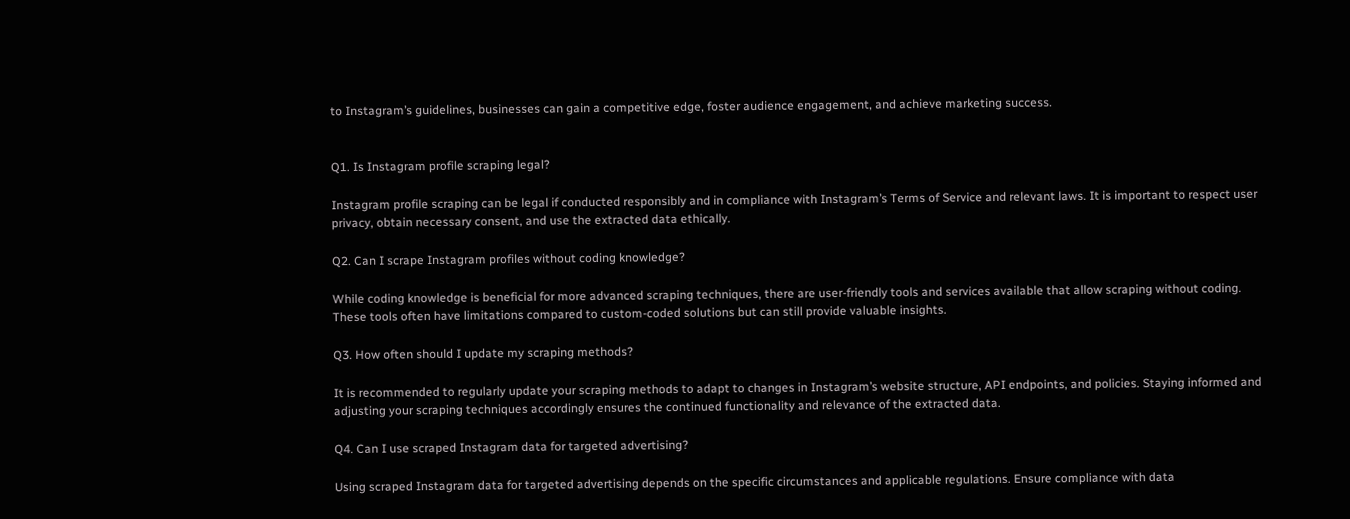to Instagram’s guidelines, businesses can gain a competitive edge, foster audience engagement, and achieve marketing success.


Q1. Is Instagram profile scraping legal?

Instagram profile scraping can be legal if conducted responsibly and in compliance with Instagram’s Terms of Service and relevant laws. It is important to respect user privacy, obtain necessary consent, and use the extracted data ethically.

Q2. Can I scrape Instagram profiles without coding knowledge?

While coding knowledge is beneficial for more advanced scraping techniques, there are user-friendly tools and services available that allow scraping without coding. These tools often have limitations compared to custom-coded solutions but can still provide valuable insights.

Q3. How often should I update my scraping methods?

It is recommended to regularly update your scraping methods to adapt to changes in Instagram’s website structure, API endpoints, and policies. Staying informed and adjusting your scraping techniques accordingly ensures the continued functionality and relevance of the extracted data.

Q4. Can I use scraped Instagram data for targeted advertising?

Using scraped Instagram data for targeted advertising depends on the specific circumstances and applicable regulations. Ensure compliance with data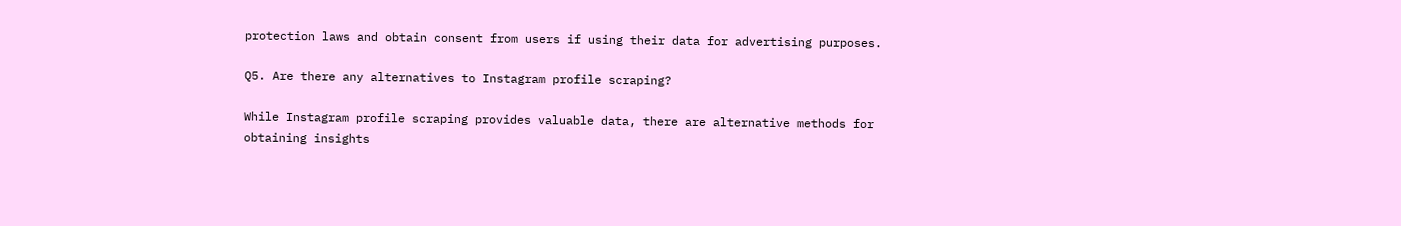protection laws and obtain consent from users if using their data for advertising purposes.

Q5. Are there any alternatives to Instagram profile scraping?

While Instagram profile scraping provides valuable data, there are alternative methods for obtaining insights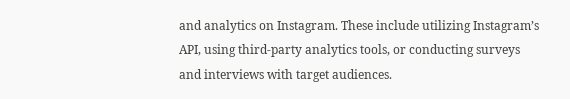and analytics on Instagram. These include utilizing Instagram’s API, using third-party analytics tools, or conducting surveys and interviews with target audiences.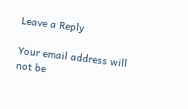Leave a Reply

Your email address will not be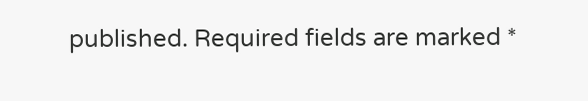published. Required fields are marked *